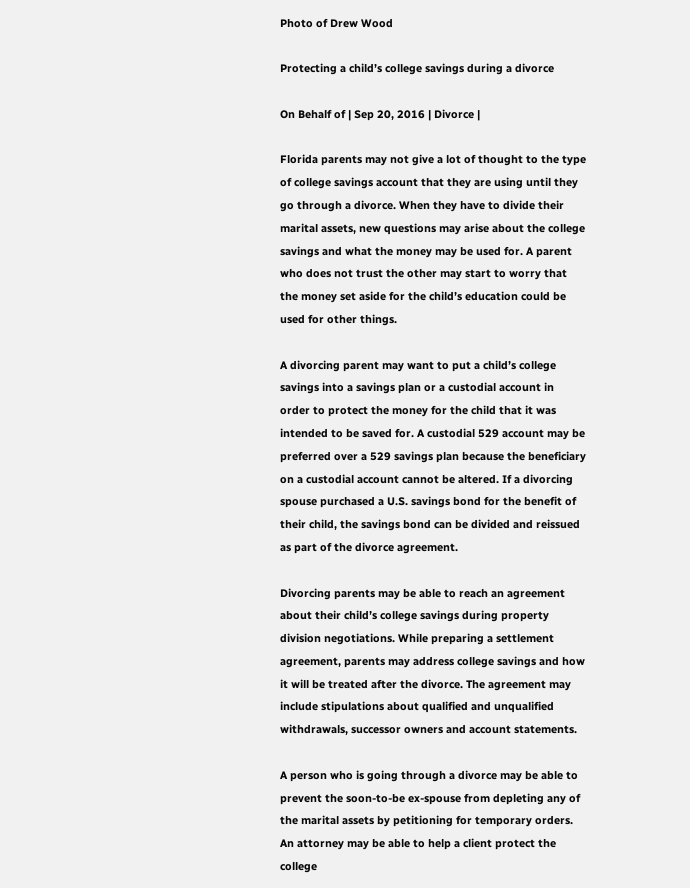Photo of Drew Wood

Protecting a child’s college savings during a divorce

On Behalf of | Sep 20, 2016 | Divorce |

Florida parents may not give a lot of thought to the type of college savings account that they are using until they go through a divorce. When they have to divide their marital assets, new questions may arise about the college savings and what the money may be used for. A parent who does not trust the other may start to worry that the money set aside for the child’s education could be used for other things.

A divorcing parent may want to put a child’s college savings into a savings plan or a custodial account in order to protect the money for the child that it was intended to be saved for. A custodial 529 account may be preferred over a 529 savings plan because the beneficiary on a custodial account cannot be altered. If a divorcing spouse purchased a U.S. savings bond for the benefit of their child, the savings bond can be divided and reissued as part of the divorce agreement.

Divorcing parents may be able to reach an agreement about their child’s college savings during property division negotiations. While preparing a settlement agreement, parents may address college savings and how it will be treated after the divorce. The agreement may include stipulations about qualified and unqualified withdrawals, successor owners and account statements.

A person who is going through a divorce may be able to prevent the soon-to-be ex-spouse from depleting any of the marital assets by petitioning for temporary orders. An attorney may be able to help a client protect the college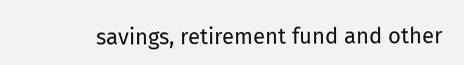savings, retirement fund and other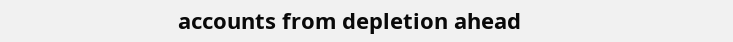accounts from depletion ahead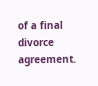of a final divorce agreement.